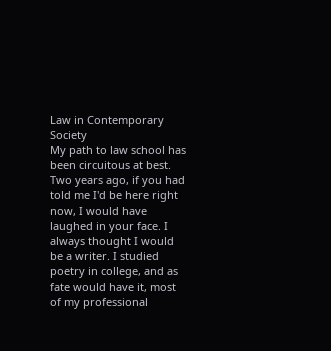Law in Contemporary Society
My path to law school has been circuitous at best. Two years ago, if you had told me I'd be here right now, I would have laughed in your face. I always thought I would be a writer. I studied poetry in college, and as fate would have it, most of my professional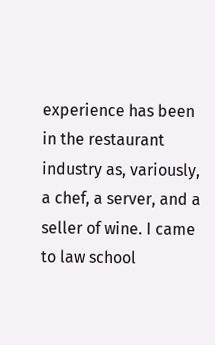experience has been in the restaurant industry as, variously, a chef, a server, and a seller of wine. I came to law school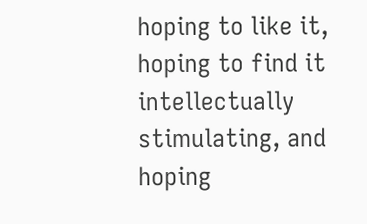hoping to like it, hoping to find it intellectually stimulating, and hoping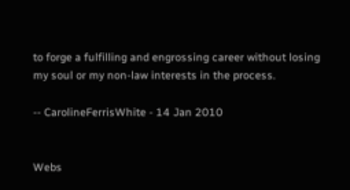to forge a fulfilling and engrossing career without losing my soul or my non-law interests in the process.

-- CarolineFerrisWhite - 14 Jan 2010


Webs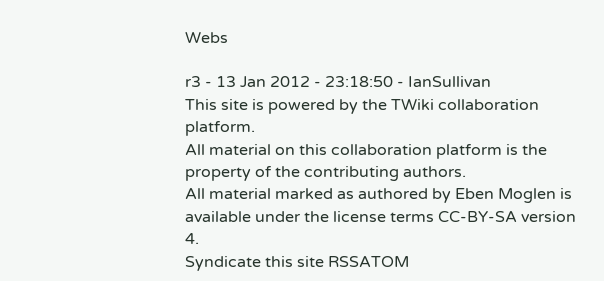Webs

r3 - 13 Jan 2012 - 23:18:50 - IanSullivan
This site is powered by the TWiki collaboration platform.
All material on this collaboration platform is the property of the contributing authors.
All material marked as authored by Eben Moglen is available under the license terms CC-BY-SA version 4.
Syndicate this site RSSATOM